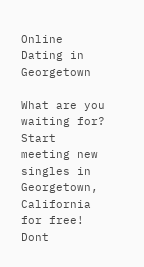Online Dating in Georgetown

What are you waiting for? Start meeting new singles in Georgetown, California for free! Dont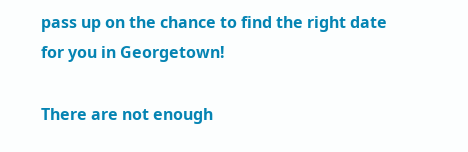pass up on the chance to find the right date for you in Georgetown!

There are not enough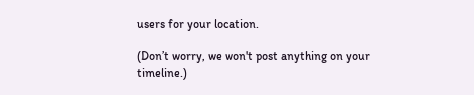users for your location.

(Don’t worry, we won't post anything on your timeline.)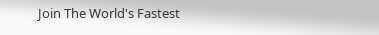Join The World's Fastest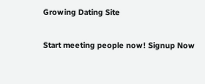Growing Dating Site

Start meeting people now! Signup Now